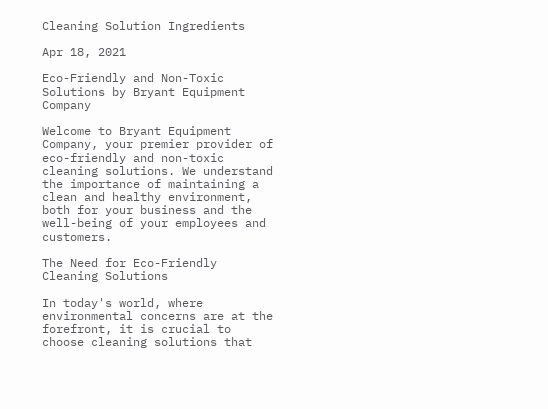Cleaning Solution Ingredients

Apr 18, 2021

Eco-Friendly and Non-Toxic Solutions by Bryant Equipment Company

Welcome to Bryant Equipment Company, your premier provider of eco-friendly and non-toxic cleaning solutions. We understand the importance of maintaining a clean and healthy environment, both for your business and the well-being of your employees and customers.

The Need for Eco-Friendly Cleaning Solutions

In today's world, where environmental concerns are at the forefront, it is crucial to choose cleaning solutions that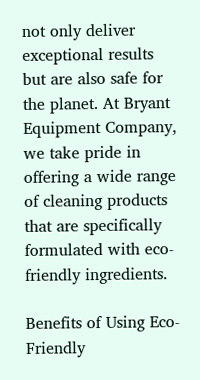not only deliver exceptional results but are also safe for the planet. At Bryant Equipment Company, we take pride in offering a wide range of cleaning products that are specifically formulated with eco-friendly ingredients.

Benefits of Using Eco-Friendly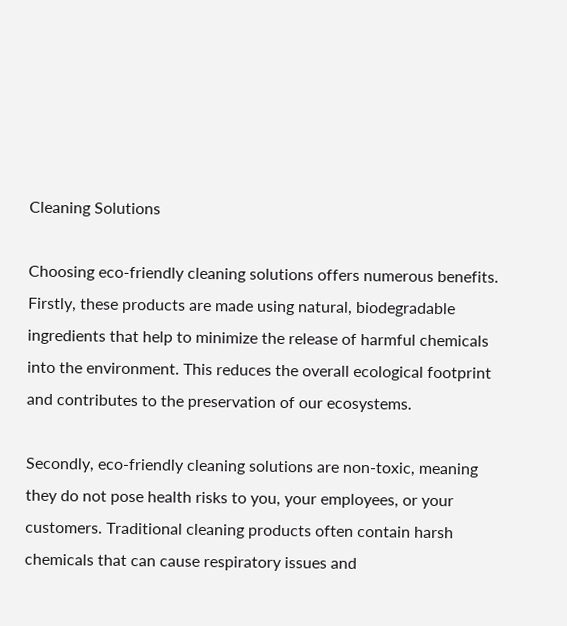Cleaning Solutions

Choosing eco-friendly cleaning solutions offers numerous benefits. Firstly, these products are made using natural, biodegradable ingredients that help to minimize the release of harmful chemicals into the environment. This reduces the overall ecological footprint and contributes to the preservation of our ecosystems.

Secondly, eco-friendly cleaning solutions are non-toxic, meaning they do not pose health risks to you, your employees, or your customers. Traditional cleaning products often contain harsh chemicals that can cause respiratory issues and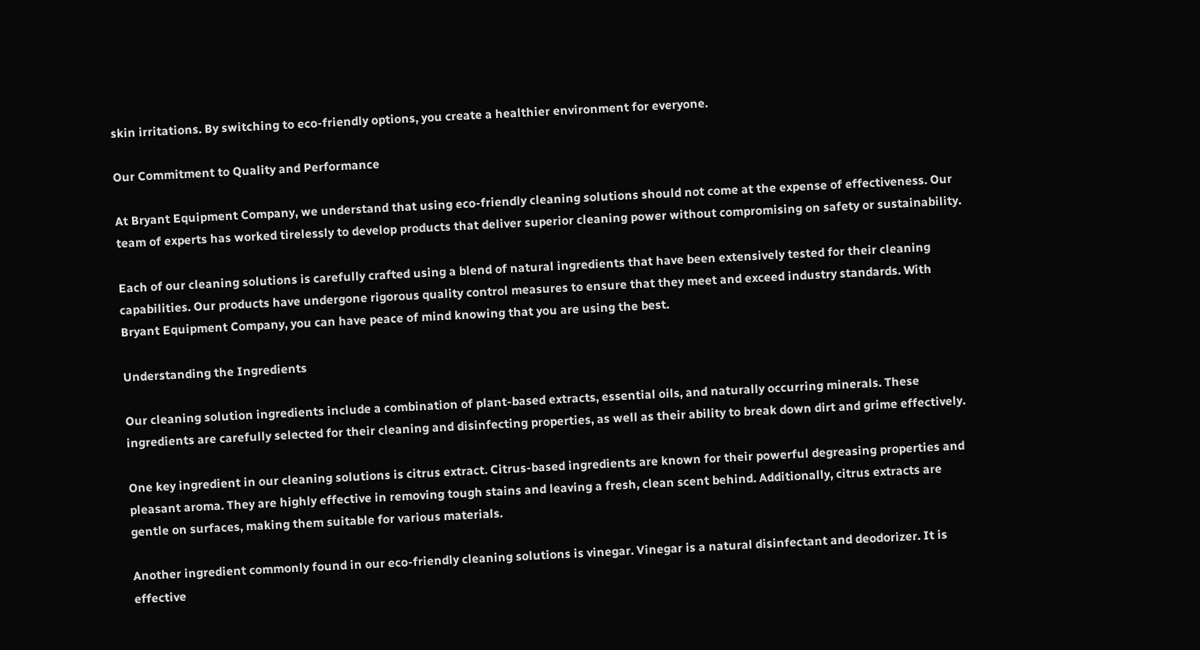skin irritations. By switching to eco-friendly options, you create a healthier environment for everyone.

Our Commitment to Quality and Performance

At Bryant Equipment Company, we understand that using eco-friendly cleaning solutions should not come at the expense of effectiveness. Our team of experts has worked tirelessly to develop products that deliver superior cleaning power without compromising on safety or sustainability.

Each of our cleaning solutions is carefully crafted using a blend of natural ingredients that have been extensively tested for their cleaning capabilities. Our products have undergone rigorous quality control measures to ensure that they meet and exceed industry standards. With Bryant Equipment Company, you can have peace of mind knowing that you are using the best.

Understanding the Ingredients

Our cleaning solution ingredients include a combination of plant-based extracts, essential oils, and naturally occurring minerals. These ingredients are carefully selected for their cleaning and disinfecting properties, as well as their ability to break down dirt and grime effectively.

One key ingredient in our cleaning solutions is citrus extract. Citrus-based ingredients are known for their powerful degreasing properties and pleasant aroma. They are highly effective in removing tough stains and leaving a fresh, clean scent behind. Additionally, citrus extracts are gentle on surfaces, making them suitable for various materials.

Another ingredient commonly found in our eco-friendly cleaning solutions is vinegar. Vinegar is a natural disinfectant and deodorizer. It is effective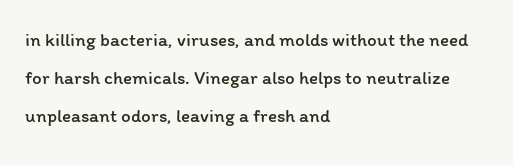in killing bacteria, viruses, and molds without the need for harsh chemicals. Vinegar also helps to neutralize unpleasant odors, leaving a fresh and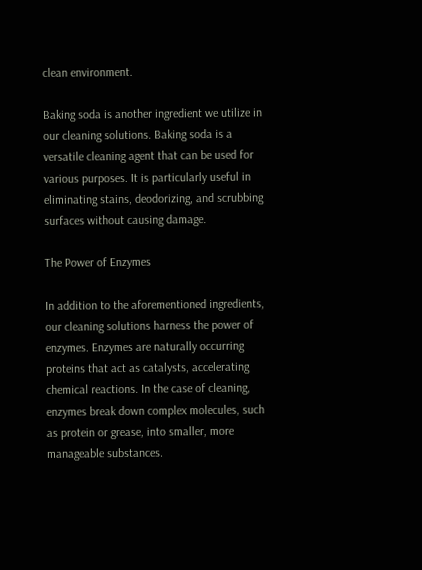clean environment.

Baking soda is another ingredient we utilize in our cleaning solutions. Baking soda is a versatile cleaning agent that can be used for various purposes. It is particularly useful in eliminating stains, deodorizing, and scrubbing surfaces without causing damage.

The Power of Enzymes

In addition to the aforementioned ingredients, our cleaning solutions harness the power of enzymes. Enzymes are naturally occurring proteins that act as catalysts, accelerating chemical reactions. In the case of cleaning, enzymes break down complex molecules, such as protein or grease, into smaller, more manageable substances.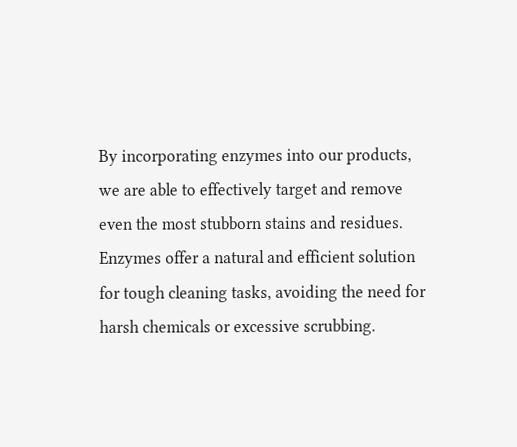By incorporating enzymes into our products, we are able to effectively target and remove even the most stubborn stains and residues. Enzymes offer a natural and efficient solution for tough cleaning tasks, avoiding the need for harsh chemicals or excessive scrubbing.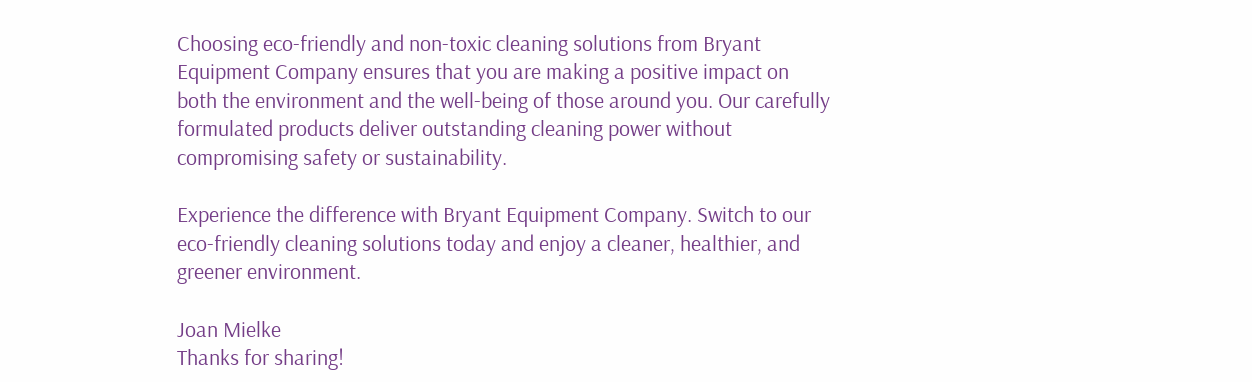Choosing eco-friendly and non-toxic cleaning solutions from Bryant Equipment Company ensures that you are making a positive impact on both the environment and the well-being of those around you. Our carefully formulated products deliver outstanding cleaning power without compromising safety or sustainability.

Experience the difference with Bryant Equipment Company. Switch to our eco-friendly cleaning solutions today and enjoy a cleaner, healthier, and greener environment.

Joan Mielke
Thanks for sharing!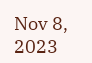Nov 8, 2023